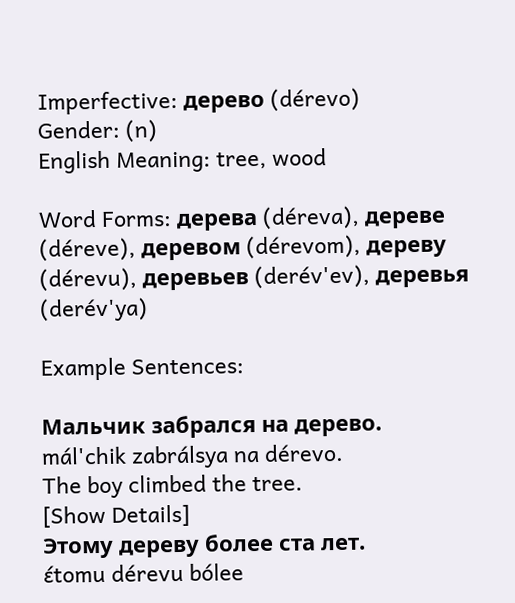Imperfective: дерево (dérevo)
Gender: (n)
English Meaning: tree, wood

Word Forms: дерева (déreva), дереве (déreve), деревом (dérevom), дереву (dérevu), деревьев (derév'ev), деревья (derév'ya)

Example Sentences:

Мальчик забрался на дерево.
mál'chik zabrálsya na dérevo.
The boy climbed the tree.
[Show Details]
Этому дереву более ста лет.
ɛ́tomu dérevu bólee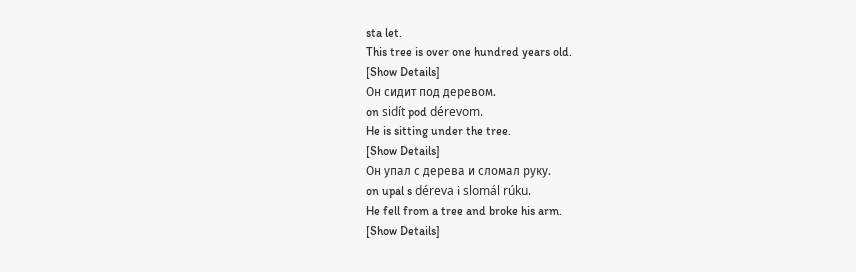sta let.
This tree is over one hundred years old.
[Show Details]
Он сидит под деревом.
on sidít pod dérevom.
He is sitting under the tree.
[Show Details]
Он упал с дерева и сломал руку.
on upal s déreva i slomál rúku.
He fell from a tree and broke his arm.
[Show Details]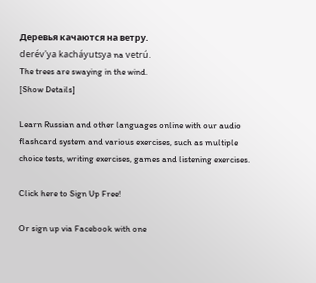Деревья качаются на ветру.
derév'ya kacháyutsya na vetrú.
The trees are swaying in the wind.
[Show Details]

Learn Russian and other languages online with our audio flashcard system and various exercises, such as multiple choice tests, writing exercises, games and listening exercises.

Click here to Sign Up Free!

Or sign up via Facebook with one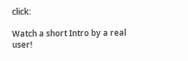click:

Watch a short Intro by a real user!